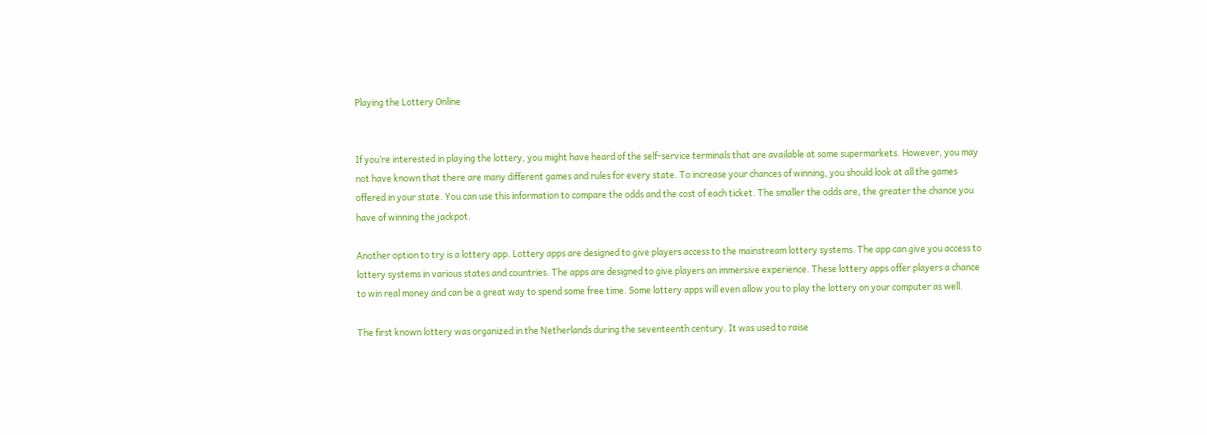Playing the Lottery Online


If you’re interested in playing the lottery, you might have heard of the self-service terminals that are available at some supermarkets. However, you may not have known that there are many different games and rules for every state. To increase your chances of winning, you should look at all the games offered in your state. You can use this information to compare the odds and the cost of each ticket. The smaller the odds are, the greater the chance you have of winning the jackpot.

Another option to try is a lottery app. Lottery apps are designed to give players access to the mainstream lottery systems. The app can give you access to lottery systems in various states and countries. The apps are designed to give players an immersive experience. These lottery apps offer players a chance to win real money and can be a great way to spend some free time. Some lottery apps will even allow you to play the lottery on your computer as well.

The first known lottery was organized in the Netherlands during the seventeenth century. It was used to raise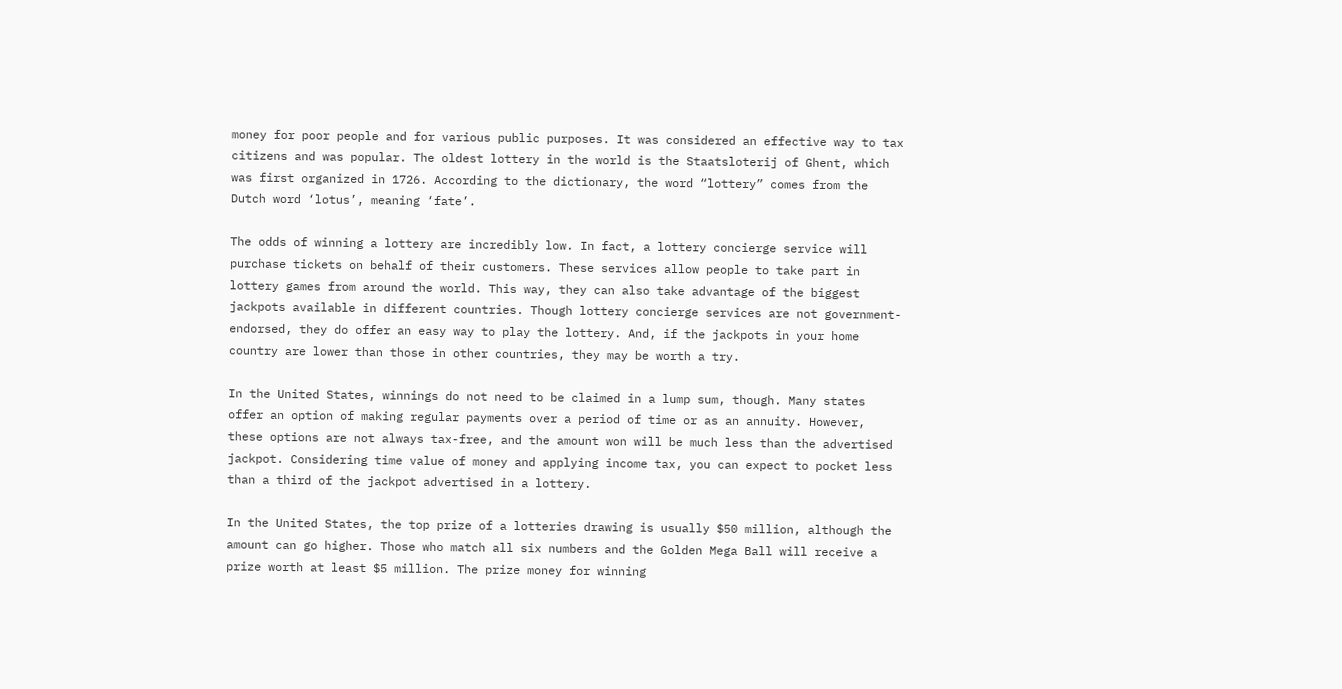money for poor people and for various public purposes. It was considered an effective way to tax citizens and was popular. The oldest lottery in the world is the Staatsloterij of Ghent, which was first organized in 1726. According to the dictionary, the word “lottery” comes from the Dutch word ‘lotus’, meaning ‘fate’.

The odds of winning a lottery are incredibly low. In fact, a lottery concierge service will purchase tickets on behalf of their customers. These services allow people to take part in lottery games from around the world. This way, they can also take advantage of the biggest jackpots available in different countries. Though lottery concierge services are not government-endorsed, they do offer an easy way to play the lottery. And, if the jackpots in your home country are lower than those in other countries, they may be worth a try.

In the United States, winnings do not need to be claimed in a lump sum, though. Many states offer an option of making regular payments over a period of time or as an annuity. However, these options are not always tax-free, and the amount won will be much less than the advertised jackpot. Considering time value of money and applying income tax, you can expect to pocket less than a third of the jackpot advertised in a lottery.

In the United States, the top prize of a lotteries drawing is usually $50 million, although the amount can go higher. Those who match all six numbers and the Golden Mega Ball will receive a prize worth at least $5 million. The prize money for winning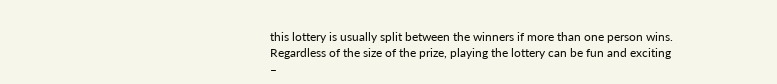this lottery is usually split between the winners if more than one person wins. Regardless of the size of the prize, playing the lottery can be fun and exciting –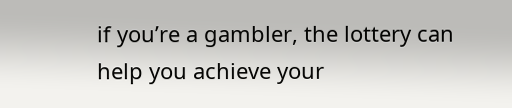if you’re a gambler, the lottery can help you achieve your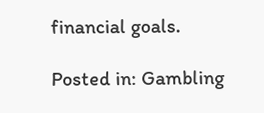financial goals.

Posted in: Gambling